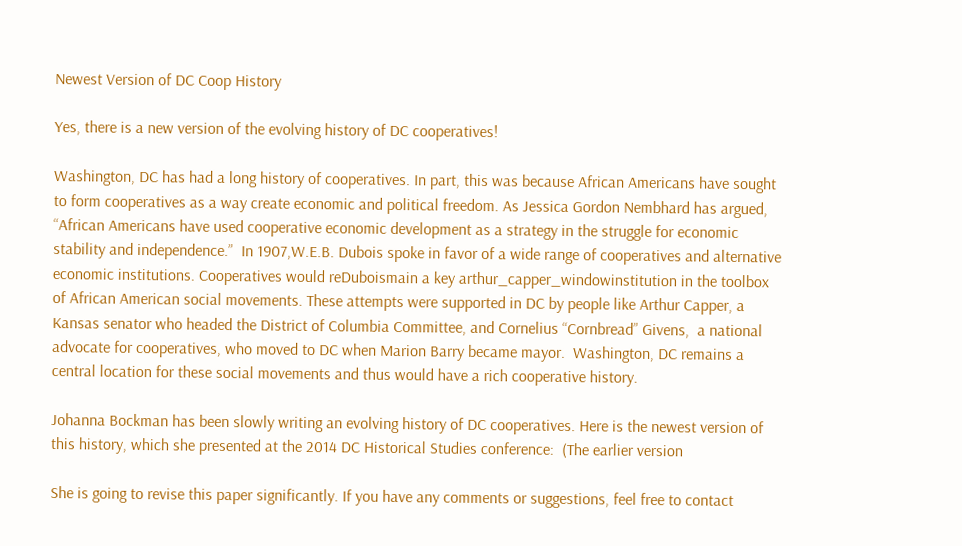Newest Version of DC Coop History

Yes, there is a new version of the evolving history of DC cooperatives!

Washington, DC has had a long history of cooperatives. In part, this was because African Americans have sought to form cooperatives as a way create economic and political freedom. As Jessica Gordon Nembhard has argued, “African Americans have used cooperative economic development as a strategy in the struggle for economic stability and independence.”  In 1907,W.E.B. Dubois spoke in favor of a wide range of cooperatives and alternative economic institutions. Cooperatives would reDuboismain a key arthur_capper_windowinstitution in the toolbox of African American social movements. These attempts were supported in DC by people like Arthur Capper, a Kansas senator who headed the District of Columbia Committee, and Cornelius “Cornbread” Givens,  a national advocate for cooperatives, who moved to DC when Marion Barry became mayor.  Washington, DC remains a central location for these social movements and thus would have a rich cooperative history.

Johanna Bockman has been slowly writing an evolving history of DC cooperatives. Here is the newest version of this history, which she presented at the 2014 DC Historical Studies conference:  (The earlier version

She is going to revise this paper significantly. If you have any comments or suggestions, feel free to contact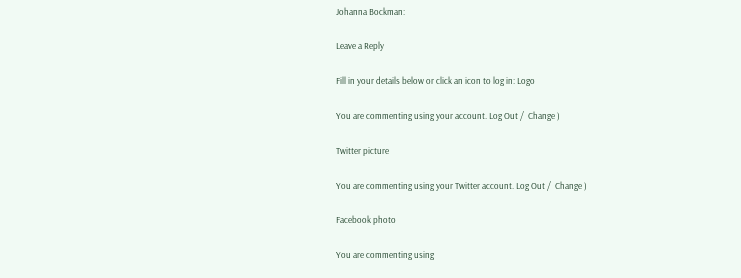Johanna Bockman:

Leave a Reply

Fill in your details below or click an icon to log in: Logo

You are commenting using your account. Log Out /  Change )

Twitter picture

You are commenting using your Twitter account. Log Out /  Change )

Facebook photo

You are commenting using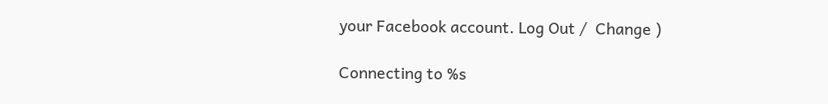your Facebook account. Log Out /  Change )

Connecting to %s